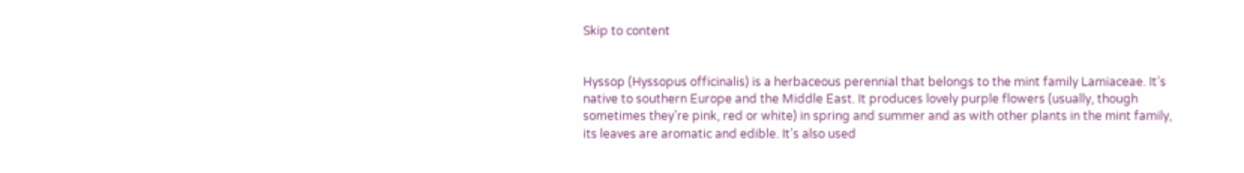Skip to content


Hyssop (Hyssopus officinalis) is a herbaceous perennial that belongs to the mint family Lamiaceae. It’s native to southern Europe and the Middle East. It produces lovely purple flowers (usually, though sometimes they’re pink, red or white) in spring and summer and as with other plants in the mint family, its leaves are aromatic and edible. It’s also used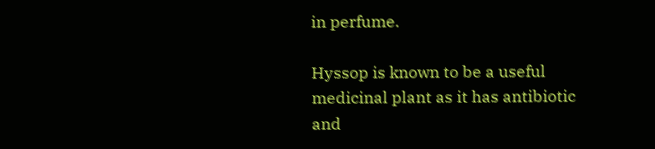in perfume.

Hyssop is known to be a useful medicinal plant as it has antibiotic and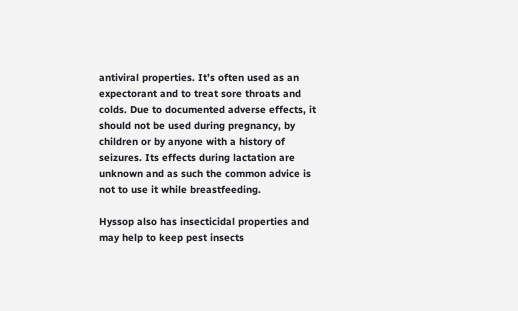antiviral properties. It’s often used as an expectorant and to treat sore throats and colds. Due to documented adverse effects, it should not be used during pregnancy, by children or by anyone with a history of seizures. Its effects during lactation are unknown and as such the common advice is not to use it while breastfeeding.

Hyssop also has insecticidal properties and may help to keep pest insects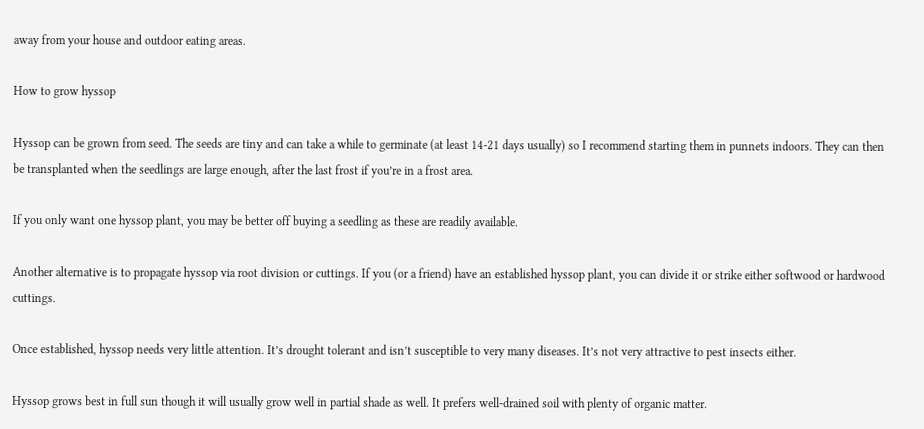away from your house and outdoor eating areas.

How to grow hyssop

Hyssop can be grown from seed. The seeds are tiny and can take a while to germinate (at least 14-21 days usually) so I recommend starting them in punnets indoors. They can then be transplanted when the seedlings are large enough, after the last frost if you’re in a frost area.

If you only want one hyssop plant, you may be better off buying a seedling as these are readily available.

Another alternative is to propagate hyssop via root division or cuttings. If you (or a friend) have an established hyssop plant, you can divide it or strike either softwood or hardwood cuttings.

Once established, hyssop needs very little attention. It’s drought tolerant and isn’t susceptible to very many diseases. It’s not very attractive to pest insects either.

Hyssop grows best in full sun though it will usually grow well in partial shade as well. It prefers well-drained soil with plenty of organic matter.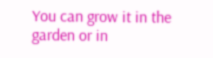You can grow it in the garden or in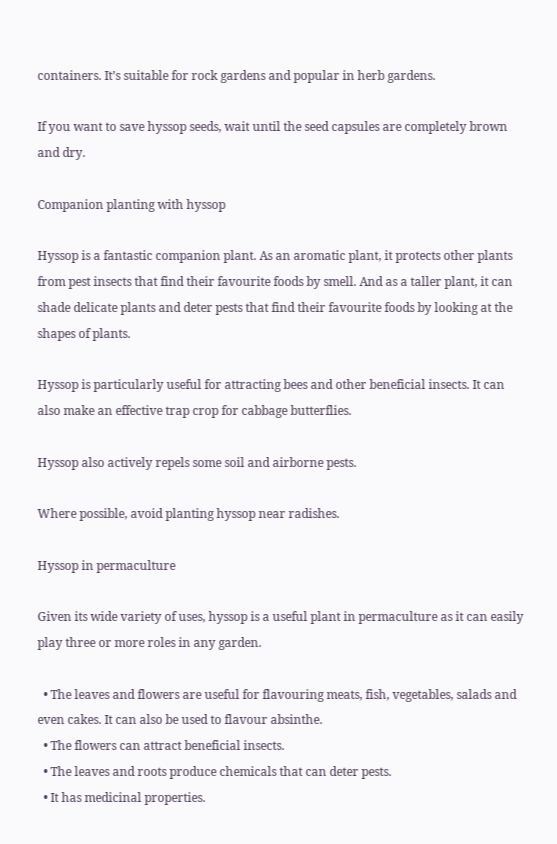containers. It’s suitable for rock gardens and popular in herb gardens.

If you want to save hyssop seeds, wait until the seed capsules are completely brown and dry.

Companion planting with hyssop

Hyssop is a fantastic companion plant. As an aromatic plant, it protects other plants from pest insects that find their favourite foods by smell. And as a taller plant, it can shade delicate plants and deter pests that find their favourite foods by looking at the shapes of plants.

Hyssop is particularly useful for attracting bees and other beneficial insects. It can also make an effective trap crop for cabbage butterflies.

Hyssop also actively repels some soil and airborne pests.

Where possible, avoid planting hyssop near radishes.

Hyssop in permaculture

Given its wide variety of uses, hyssop is a useful plant in permaculture as it can easily play three or more roles in any garden.

  • The leaves and flowers are useful for flavouring meats, fish, vegetables, salads and even cakes. It can also be used to flavour absinthe.
  • The flowers can attract beneficial insects.
  • The leaves and roots produce chemicals that can deter pests.
  • It has medicinal properties.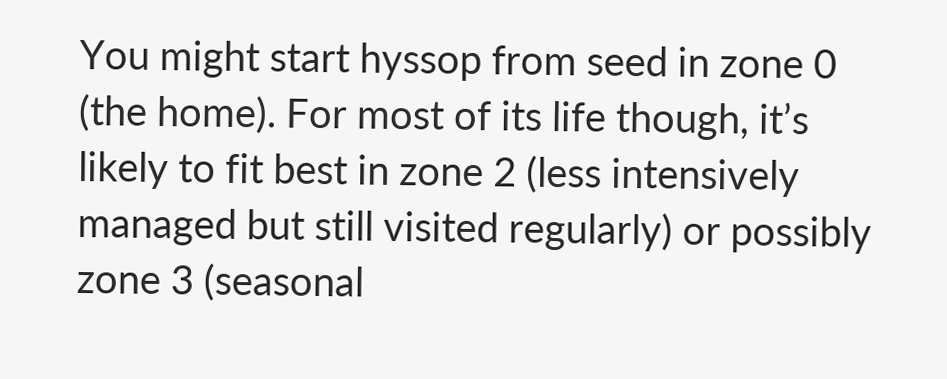You might start hyssop from seed in zone 0 (the home). For most of its life though, it’s likely to fit best in zone 2 (less intensively managed but still visited regularly) or possibly zone 3 (seasonal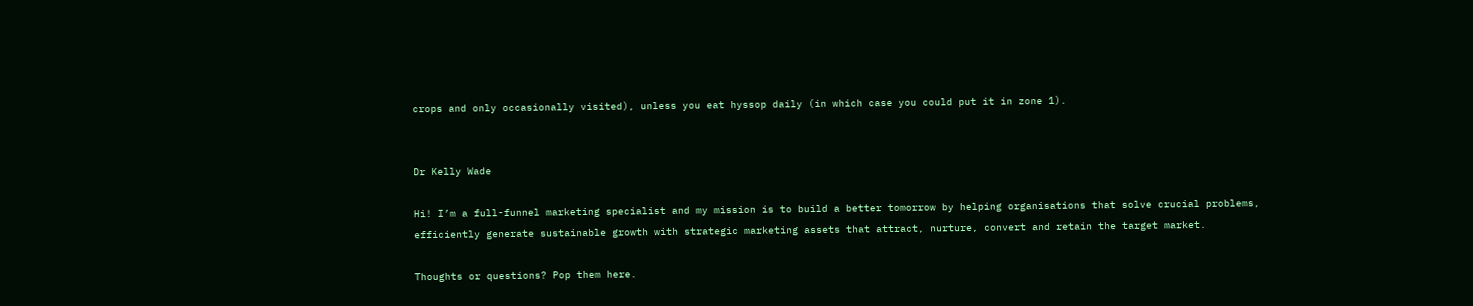crops and only occasionally visited), unless you eat hyssop daily (in which case you could put it in zone 1).


Dr Kelly Wade

Hi! I’m a full-funnel marketing specialist and my mission is to build a better tomorrow by helping organisations that solve crucial problems, efficiently generate sustainable growth with strategic marketing assets that attract, nurture, convert and retain the target market.

Thoughts or questions? Pop them here.